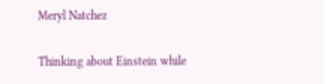Meryl Natchez

Thinking about Einstein while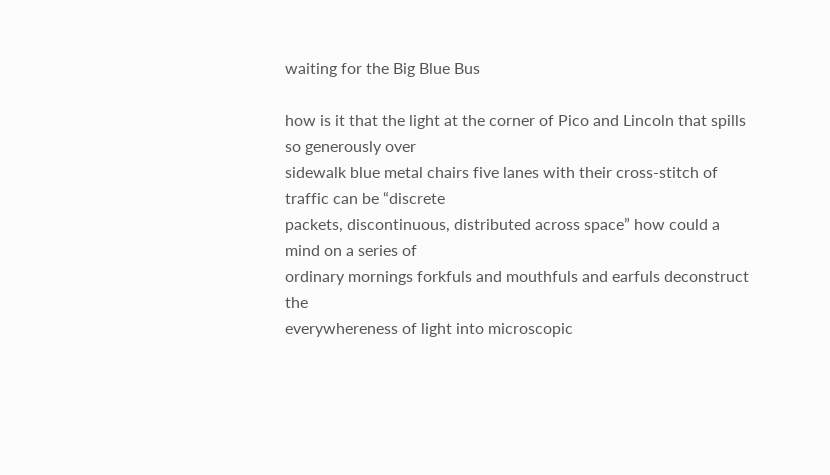waiting for the Big Blue Bus

how is it that the light at the corner of Pico and Lincoln that spills so generously over
sidewalk blue metal chairs five lanes with their cross-stitch of traffic can be “discrete
packets, discontinuous, distributed across space” how could a mind on a series of
ordinary mornings forkfuls and mouthfuls and earfuls deconstruct the
everywhereness of light into microscopic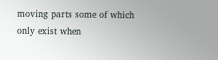moving parts some of which only exist when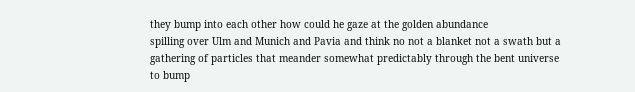they bump into each other how could he gaze at the golden abundance
spilling over Ulm and Munich and Pavia and think no not a blanket not a swath but a
gathering of particles that meander somewhat predictably through the bent universe
to bump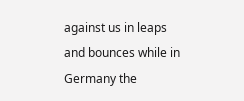against us in leaps and bounces while in Germany the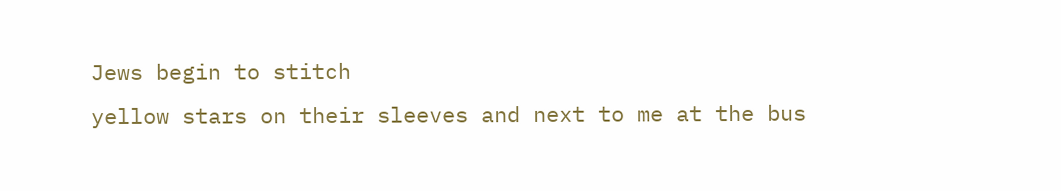Jews begin to stitch
yellow stars on their sleeves and next to me at the bus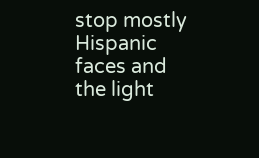stop mostly Hispanic faces and
the light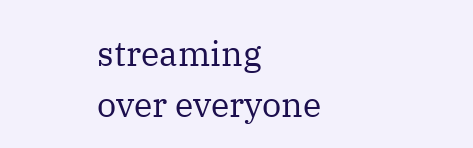streaming over everyone